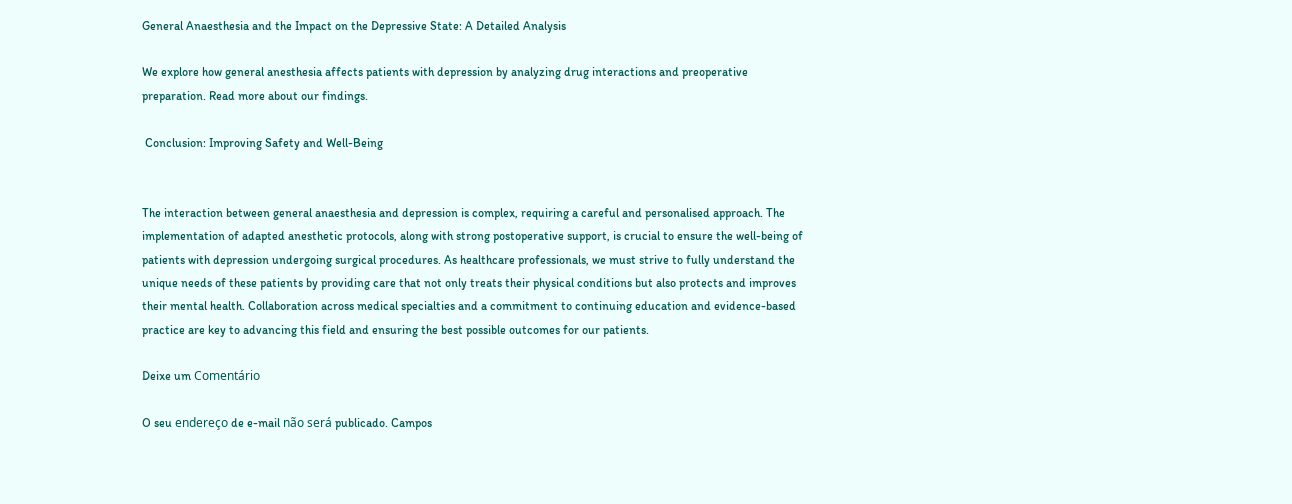General Anaesthesia and the Impact on the Depressive State: A Detailed Analysis

We explore how general anesthesia affects patients with depression by analyzing drug interactions and preoperative preparation. Read more about our findings.

 Conclusion: Improving Safety and Well-Being


The interaction between general anaesthesia and depression is complex, requiring a careful and personalised approach. The implementation of adapted anesthetic protocols, along with strong postoperative support, is crucial to ensure the well-being of patients with depression undergoing surgical procedures. As healthcare professionals, we must strive to fully understand the unique needs of these patients by providing care that not only treats their physical conditions but also protects and improves their mental health. Collaboration across medical specialties and a commitment to continuing education and evidence-based practice are key to advancing this field and ensuring the best possible outcomes for our patients.

Deixe um Comentário

O seu endereço de e-mail não será publicado. Campos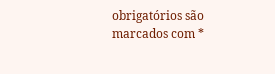obrigatórios são marcados com *